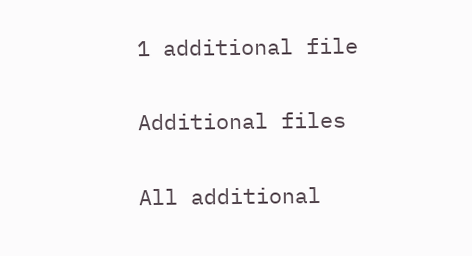1 additional file

Additional files

All additional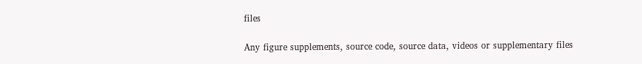files

Any figure supplements, source code, source data, videos or supplementary files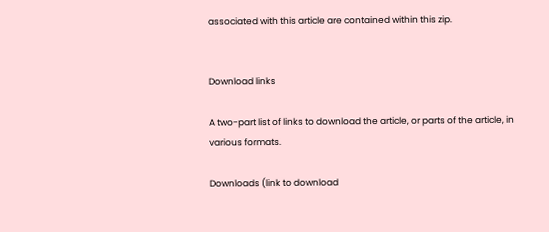associated with this article are contained within this zip.


Download links

A two-part list of links to download the article, or parts of the article, in various formats.

Downloads (link to download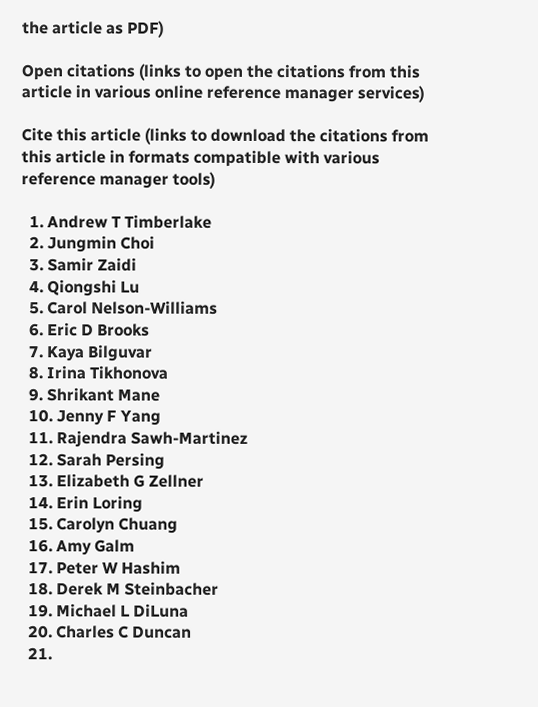the article as PDF)

Open citations (links to open the citations from this article in various online reference manager services)

Cite this article (links to download the citations from this article in formats compatible with various reference manager tools)

  1. Andrew T Timberlake
  2. Jungmin Choi
  3. Samir Zaidi
  4. Qiongshi Lu
  5. Carol Nelson-Williams
  6. Eric D Brooks
  7. Kaya Bilguvar
  8. Irina Tikhonova
  9. Shrikant Mane
  10. Jenny F Yang
  11. Rajendra Sawh-Martinez
  12. Sarah Persing
  13. Elizabeth G Zellner
  14. Erin Loring
  15. Carolyn Chuang
  16. Amy Galm
  17. Peter W Hashim
  18. Derek M Steinbacher
  19. Michael L DiLuna
  20. Charles C Duncan
  21.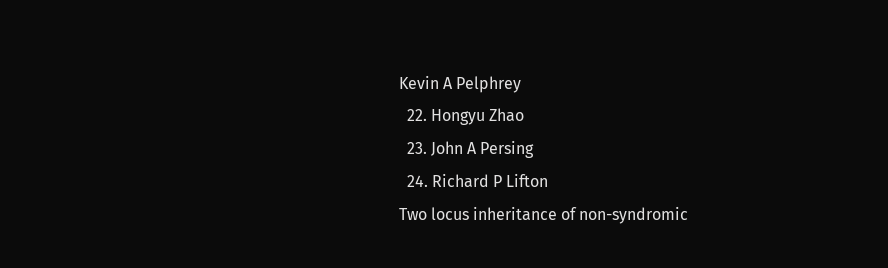Kevin A Pelphrey
  22. Hongyu Zhao
  23. John A Persing
  24. Richard P Lifton
Two locus inheritance of non-syndromic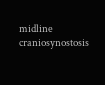midline craniosynostosis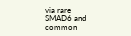via rare SMAD6 and common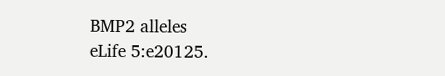BMP2 alleles
eLife 5:e20125.